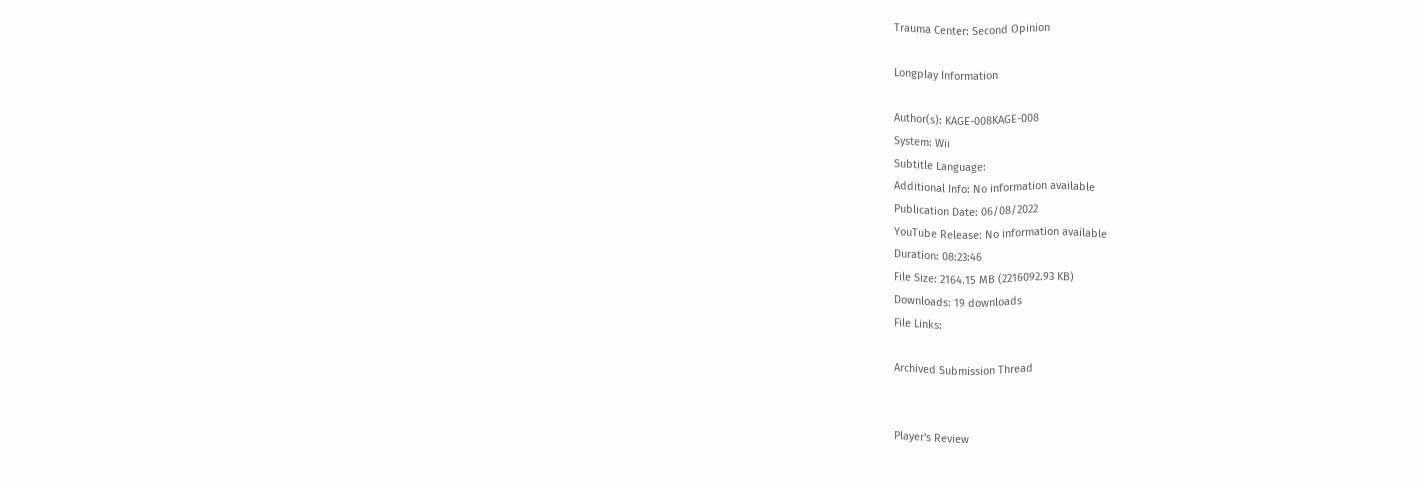Trauma Center: Second Opinion

Longplay Information

Author(s): KAGE-008KAGE-008
System: Wii
Subtitle Language:
Additional Info: No information available
Publication Date: 06/08/2022
YouTube Release: No information available
Duration: 08:23:46
File Size: 2164.15 MB (2216092.93 KB)
Downloads: 19 downloads
File Links:

Archived Submission Thread


Player's Review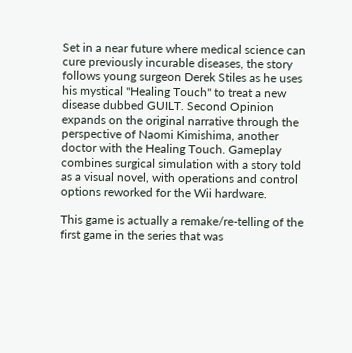Set in a near future where medical science can cure previously incurable diseases, the story follows young surgeon Derek Stiles as he uses his mystical "Healing Touch" to treat a new disease dubbed GUILT. Second Opinion expands on the original narrative through the perspective of Naomi Kimishima, another doctor with the Healing Touch. Gameplay combines surgical simulation with a story told as a visual novel, with operations and control options reworked for the Wii hardware.

This game is actually a remake/re-telling of the first game in the series that was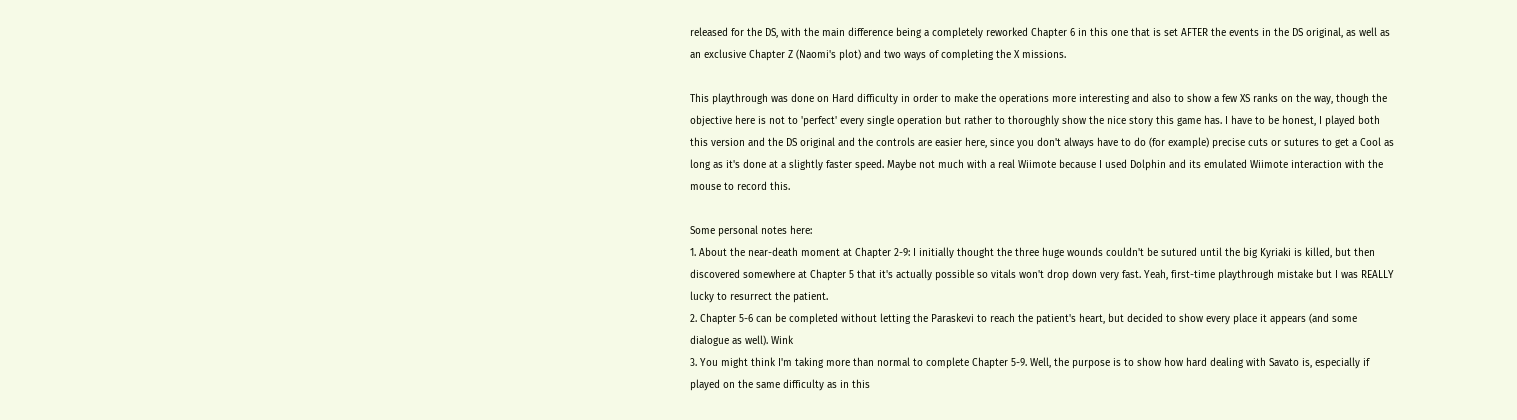released for the DS, with the main difference being a completely reworked Chapter 6 in this one that is set AFTER the events in the DS original, as well as an exclusive Chapter Z (Naomi's plot) and two ways of completing the X missions.

This playthrough was done on Hard difficulty in order to make the operations more interesting and also to show a few XS ranks on the way, though the objective here is not to 'perfect' every single operation but rather to thoroughly show the nice story this game has. I have to be honest, I played both this version and the DS original and the controls are easier here, since you don't always have to do (for example) precise cuts or sutures to get a Cool as long as it's done at a slightly faster speed. Maybe not much with a real Wiimote because I used Dolphin and its emulated Wiimote interaction with the mouse to record this.

Some personal notes here:
1. About the near-death moment at Chapter 2-9: I initially thought the three huge wounds couldn't be sutured until the big Kyriaki is killed, but then discovered somewhere at Chapter 5 that it's actually possible so vitals won't drop down very fast. Yeah, first-time playthrough mistake but I was REALLY lucky to resurrect the patient.
2. Chapter 5-6 can be completed without letting the Paraskevi to reach the patient's heart, but decided to show every place it appears (and some dialogue as well). Wink
3. You might think I'm taking more than normal to complete Chapter 5-9. Well, the purpose is to show how hard dealing with Savato is, especially if played on the same difficulty as in this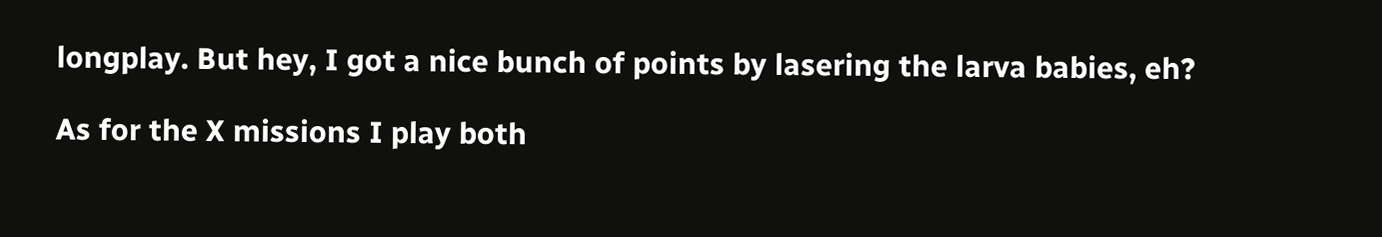longplay. But hey, I got a nice bunch of points by lasering the larva babies, eh?

As for the X missions I play both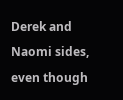Derek and Naomi sides, even though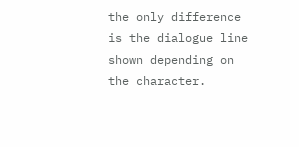the only difference is the dialogue line shown depending on the character.